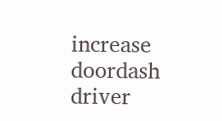increase doordash driver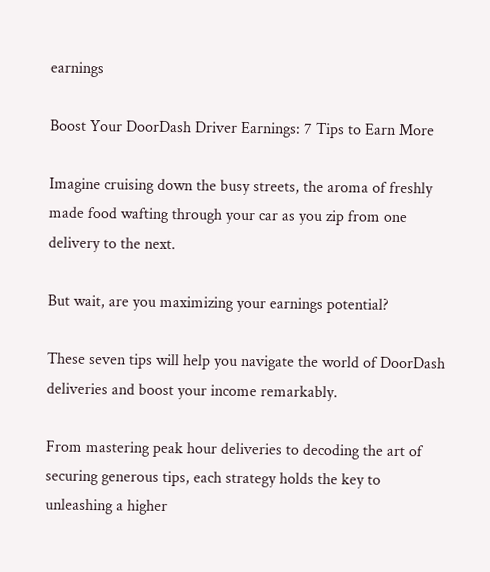earnings

Boost Your DoorDash Driver Earnings: 7 Tips to Earn More

Imagine cruising down the busy streets, the aroma of freshly made food wafting through your car as you zip from one delivery to the next.

But wait, are you maximizing your earnings potential?

These seven tips will help you navigate the world of DoorDash deliveries and boost your income remarkably.

From mastering peak hour deliveries to decoding the art of securing generous tips, each strategy holds the key to unleashing a higher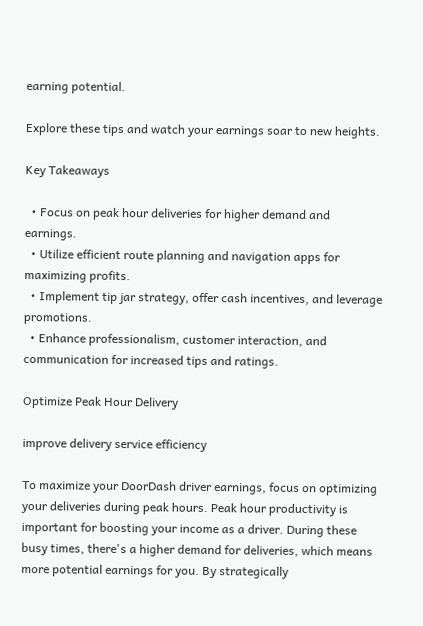earning potential.

Explore these tips and watch your earnings soar to new heights.

Key Takeaways

  • Focus on peak hour deliveries for higher demand and earnings.
  • Utilize efficient route planning and navigation apps for maximizing profits.
  • Implement tip jar strategy, offer cash incentives, and leverage promotions.
  • Enhance professionalism, customer interaction, and communication for increased tips and ratings.

Optimize Peak Hour Delivery

improve delivery service efficiency

To maximize your DoorDash driver earnings, focus on optimizing your deliveries during peak hours. Peak hour productivity is important for boosting your income as a driver. During these busy times, there's a higher demand for deliveries, which means more potential earnings for you. By strategically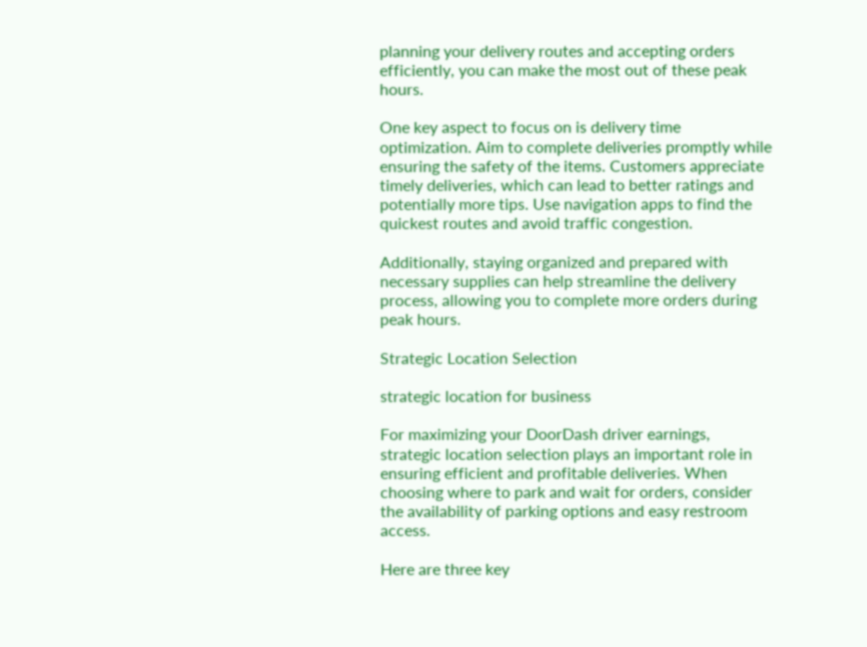planning your delivery routes and accepting orders efficiently, you can make the most out of these peak hours.

One key aspect to focus on is delivery time optimization. Aim to complete deliveries promptly while ensuring the safety of the items. Customers appreciate timely deliveries, which can lead to better ratings and potentially more tips. Use navigation apps to find the quickest routes and avoid traffic congestion.

Additionally, staying organized and prepared with necessary supplies can help streamline the delivery process, allowing you to complete more orders during peak hours.

Strategic Location Selection

strategic location for business

For maximizing your DoorDash driver earnings, strategic location selection plays an important role in ensuring efficient and profitable deliveries. When choosing where to park and wait for orders, consider the availability of parking options and easy restroom access.

Here are three key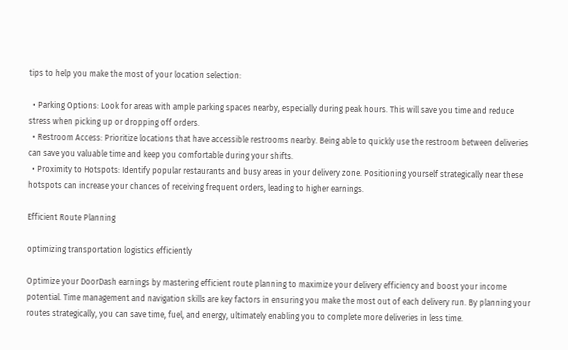tips to help you make the most of your location selection:

  • Parking Options: Look for areas with ample parking spaces nearby, especially during peak hours. This will save you time and reduce stress when picking up or dropping off orders.
  • Restroom Access: Prioritize locations that have accessible restrooms nearby. Being able to quickly use the restroom between deliveries can save you valuable time and keep you comfortable during your shifts.
  • Proximity to Hotspots: Identify popular restaurants and busy areas in your delivery zone. Positioning yourself strategically near these hotspots can increase your chances of receiving frequent orders, leading to higher earnings.

Efficient Route Planning

optimizing transportation logistics efficiently

Optimize your DoorDash earnings by mastering efficient route planning to maximize your delivery efficiency and boost your income potential. Time management and navigation skills are key factors in ensuring you make the most out of each delivery run. By planning your routes strategically, you can save time, fuel, and energy, ultimately enabling you to complete more deliveries in less time.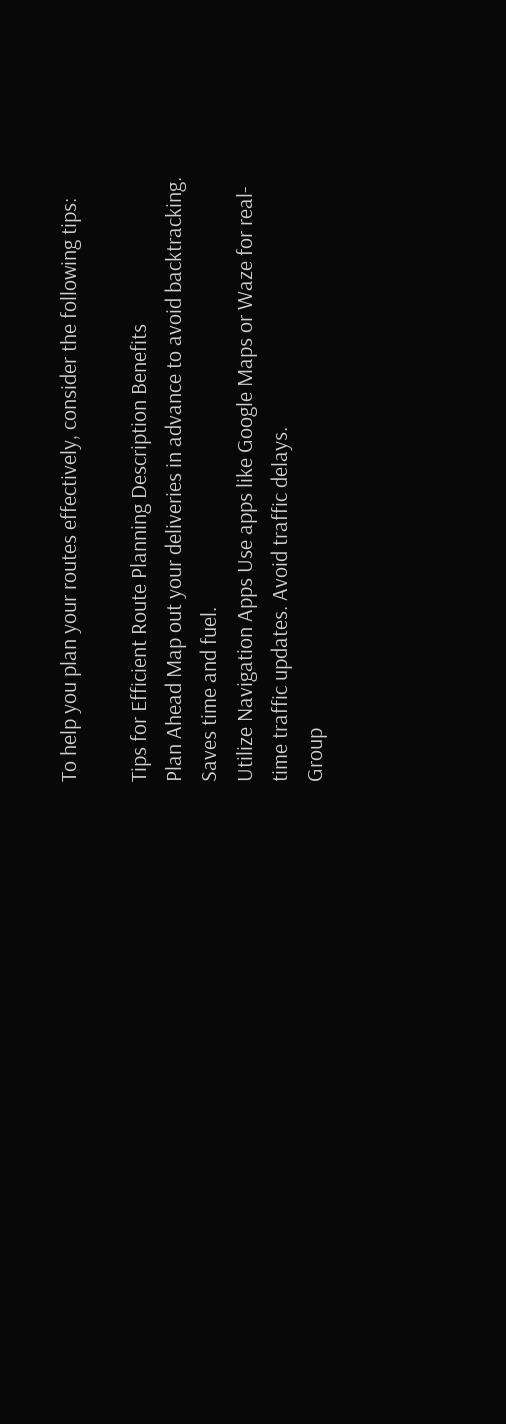To help you plan your routes effectively, consider the following tips:

Tips for Efficient Route Planning Description Benefits
Plan Ahead Map out your deliveries in advance to avoid backtracking. Saves time and fuel.
Utilize Navigation Apps Use apps like Google Maps or Waze for real-time traffic updates. Avoid traffic delays.
Group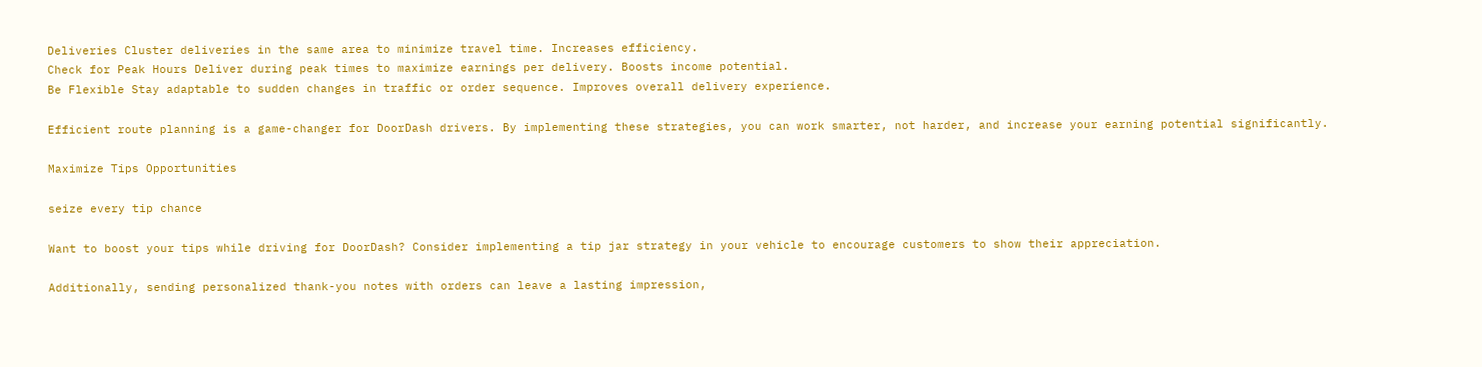Deliveries Cluster deliveries in the same area to minimize travel time. Increases efficiency.
Check for Peak Hours Deliver during peak times to maximize earnings per delivery. Boosts income potential.
Be Flexible Stay adaptable to sudden changes in traffic or order sequence. Improves overall delivery experience.

Efficient route planning is a game-changer for DoorDash drivers. By implementing these strategies, you can work smarter, not harder, and increase your earning potential significantly.

Maximize Tips Opportunities

seize every tip chance

Want to boost your tips while driving for DoorDash? Consider implementing a tip jar strategy in your vehicle to encourage customers to show their appreciation.

Additionally, sending personalized thank-you notes with orders can leave a lasting impression,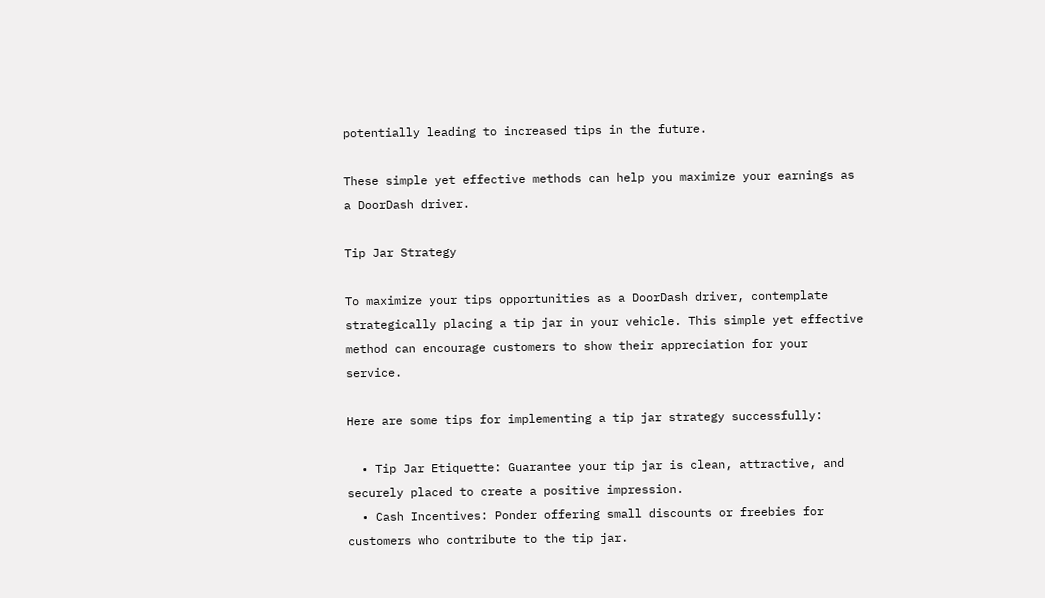potentially leading to increased tips in the future.

These simple yet effective methods can help you maximize your earnings as a DoorDash driver.

Tip Jar Strategy

To maximize your tips opportunities as a DoorDash driver, contemplate strategically placing a tip jar in your vehicle. This simple yet effective method can encourage customers to show their appreciation for your service.

Here are some tips for implementing a tip jar strategy successfully:

  • Tip Jar Etiquette: Guarantee your tip jar is clean, attractive, and securely placed to create a positive impression.
  • Cash Incentives: Ponder offering small discounts or freebies for customers who contribute to the tip jar.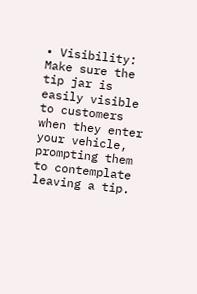• Visibility: Make sure the tip jar is easily visible to customers when they enter your vehicle, prompting them to contemplate leaving a tip.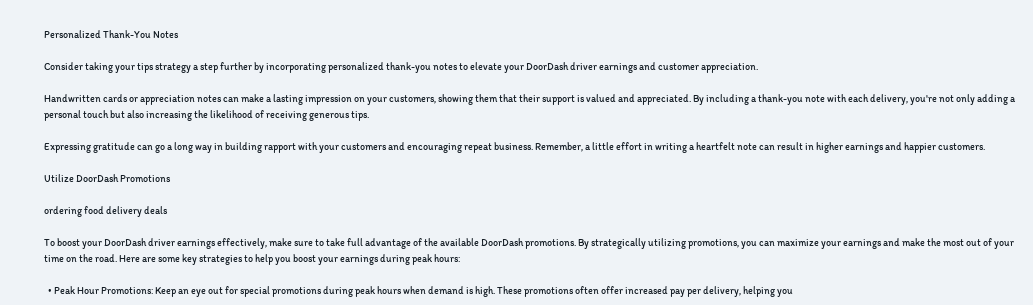Personalized Thank-You Notes

Consider taking your tips strategy a step further by incorporating personalized thank-you notes to elevate your DoorDash driver earnings and customer appreciation.

Handwritten cards or appreciation notes can make a lasting impression on your customers, showing them that their support is valued and appreciated. By including a thank-you note with each delivery, you're not only adding a personal touch but also increasing the likelihood of receiving generous tips.

Expressing gratitude can go a long way in building rapport with your customers and encouraging repeat business. Remember, a little effort in writing a heartfelt note can result in higher earnings and happier customers.

Utilize DoorDash Promotions

ordering food delivery deals

To boost your DoorDash driver earnings effectively, make sure to take full advantage of the available DoorDash promotions. By strategically utilizing promotions, you can maximize your earnings and make the most out of your time on the road. Here are some key strategies to help you boost your earnings during peak hours:

  • Peak Hour Promotions: Keep an eye out for special promotions during peak hours when demand is high. These promotions often offer increased pay per delivery, helping you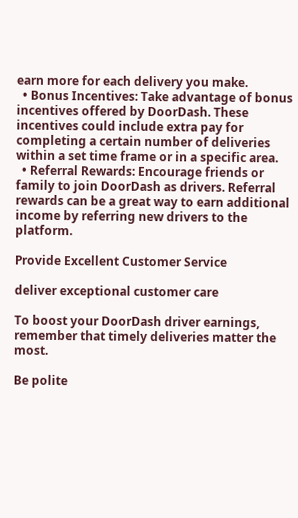earn more for each delivery you make.
  • Bonus Incentives: Take advantage of bonus incentives offered by DoorDash. These incentives could include extra pay for completing a certain number of deliveries within a set time frame or in a specific area.
  • Referral Rewards: Encourage friends or family to join DoorDash as drivers. Referral rewards can be a great way to earn additional income by referring new drivers to the platform.

Provide Excellent Customer Service

deliver exceptional customer care

To boost your DoorDash driver earnings, remember that timely deliveries matter the most.

Be polite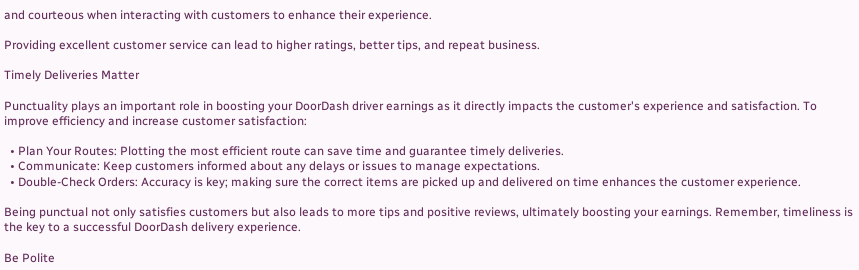and courteous when interacting with customers to enhance their experience.

Providing excellent customer service can lead to higher ratings, better tips, and repeat business.

Timely Deliveries Matter

Punctuality plays an important role in boosting your DoorDash driver earnings as it directly impacts the customer's experience and satisfaction. To improve efficiency and increase customer satisfaction:

  • Plan Your Routes: Plotting the most efficient route can save time and guarantee timely deliveries.
  • Communicate: Keep customers informed about any delays or issues to manage expectations.
  • Double-Check Orders: Accuracy is key; making sure the correct items are picked up and delivered on time enhances the customer experience.

Being punctual not only satisfies customers but also leads to more tips and positive reviews, ultimately boosting your earnings. Remember, timeliness is the key to a successful DoorDash delivery experience.

Be Polite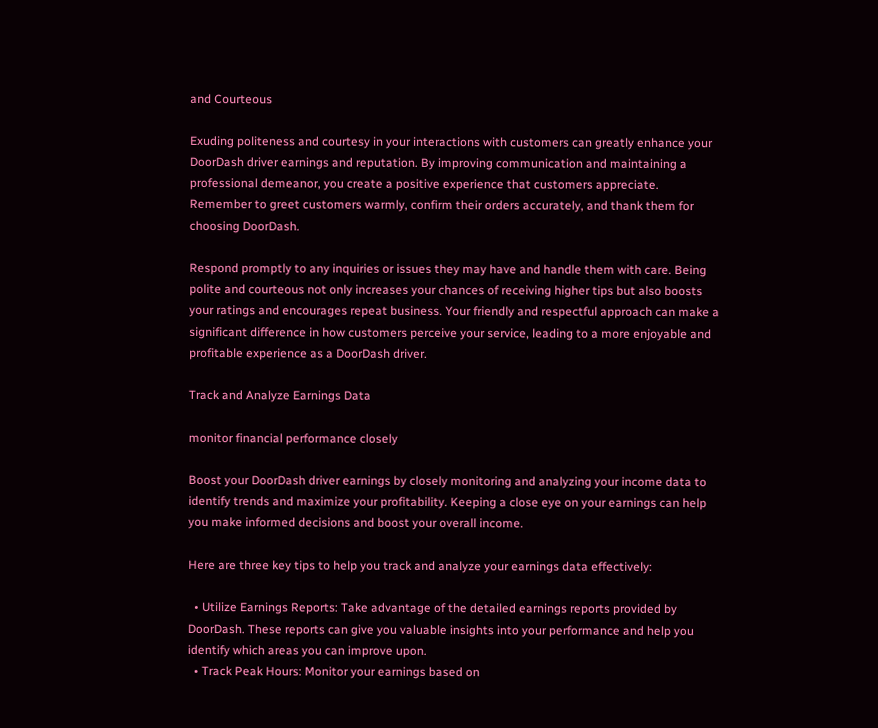and Courteous

Exuding politeness and courtesy in your interactions with customers can greatly enhance your DoorDash driver earnings and reputation. By improving communication and maintaining a professional demeanor, you create a positive experience that customers appreciate. Remember to greet customers warmly, confirm their orders accurately, and thank them for choosing DoorDash.

Respond promptly to any inquiries or issues they may have and handle them with care. Being polite and courteous not only increases your chances of receiving higher tips but also boosts your ratings and encourages repeat business. Your friendly and respectful approach can make a significant difference in how customers perceive your service, leading to a more enjoyable and profitable experience as a DoorDash driver.

Track and Analyze Earnings Data

monitor financial performance closely

Boost your DoorDash driver earnings by closely monitoring and analyzing your income data to identify trends and maximize your profitability. Keeping a close eye on your earnings can help you make informed decisions and boost your overall income.

Here are three key tips to help you track and analyze your earnings data effectively:

  • Utilize Earnings Reports: Take advantage of the detailed earnings reports provided by DoorDash. These reports can give you valuable insights into your performance and help you identify which areas you can improve upon.
  • Track Peak Hours: Monitor your earnings based on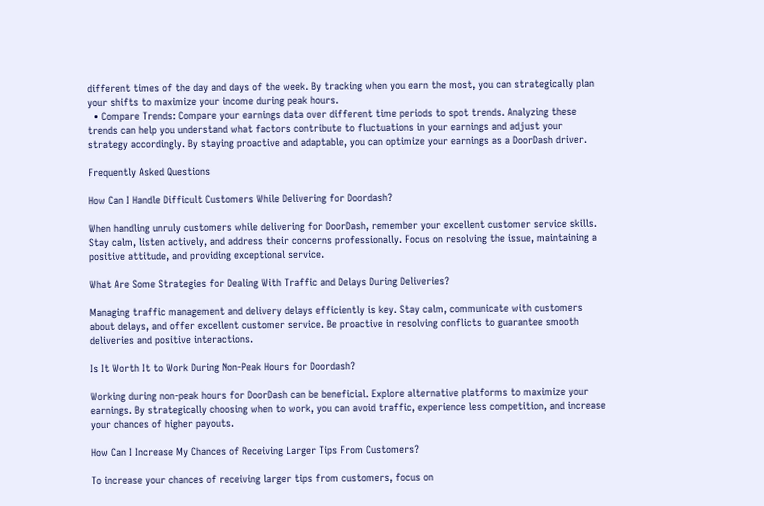different times of the day and days of the week. By tracking when you earn the most, you can strategically plan your shifts to maximize your income during peak hours.
  • Compare Trends: Compare your earnings data over different time periods to spot trends. Analyzing these trends can help you understand what factors contribute to fluctuations in your earnings and adjust your strategy accordingly. By staying proactive and adaptable, you can optimize your earnings as a DoorDash driver.

Frequently Asked Questions

How Can I Handle Difficult Customers While Delivering for Doordash?

When handling unruly customers while delivering for DoorDash, remember your excellent customer service skills. Stay calm, listen actively, and address their concerns professionally. Focus on resolving the issue, maintaining a positive attitude, and providing exceptional service.

What Are Some Strategies for Dealing With Traffic and Delays During Deliveries?

Managing traffic management and delivery delays efficiently is key. Stay calm, communicate with customers about delays, and offer excellent customer service. Be proactive in resolving conflicts to guarantee smooth deliveries and positive interactions.

Is It Worth It to Work During Non-Peak Hours for Doordash?

Working during non-peak hours for DoorDash can be beneficial. Explore alternative platforms to maximize your earnings. By strategically choosing when to work, you can avoid traffic, experience less competition, and increase your chances of higher payouts.

How Can I Increase My Chances of Receiving Larger Tips From Customers?

To increase your chances of receiving larger tips from customers, focus on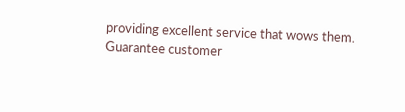providing excellent service that wows them. Guarantee customer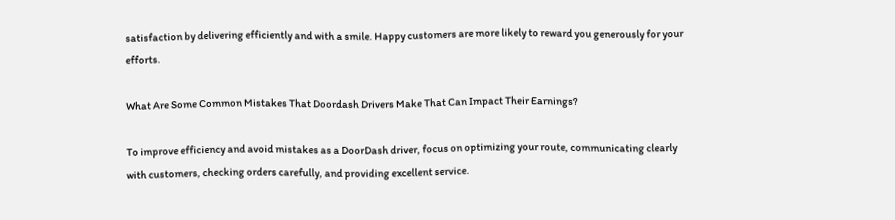satisfaction by delivering efficiently and with a smile. Happy customers are more likely to reward you generously for your efforts.

What Are Some Common Mistakes That Doordash Drivers Make That Can Impact Their Earnings?

To improve efficiency and avoid mistakes as a DoorDash driver, focus on optimizing your route, communicating clearly with customers, checking orders carefully, and providing excellent service.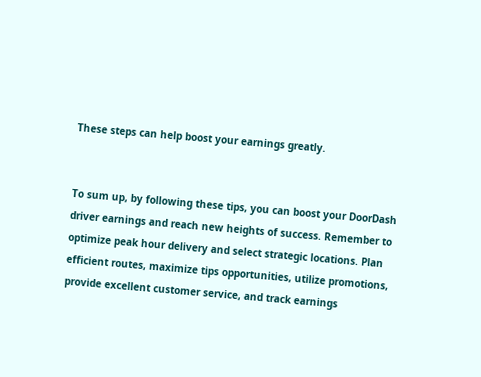These steps can help boost your earnings greatly.


To sum up, by following these tips, you can boost your DoorDash driver earnings and reach new heights of success. Remember to optimize peak hour delivery and select strategic locations. Plan efficient routes, maximize tips opportunities, utilize promotions, provide excellent customer service, and track earnings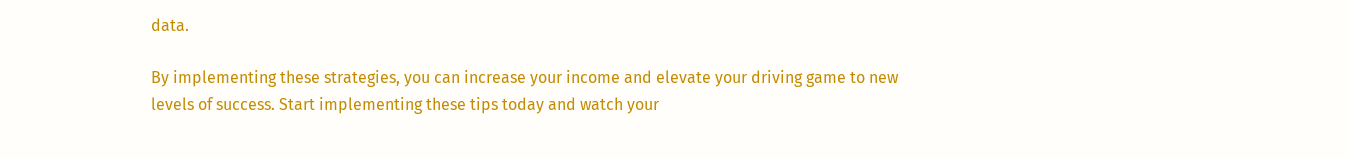data.

By implementing these strategies, you can increase your income and elevate your driving game to new levels of success. Start implementing these tips today and watch your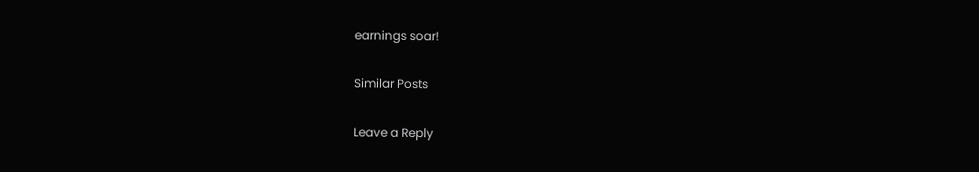earnings soar!

Similar Posts

Leave a Reply